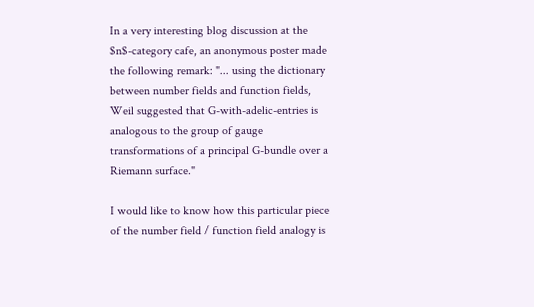In a very interesting blog discussion at the $n$-category cafe, an anonymous poster made the following remark: "... using the dictionary between number fields and function fields, Weil suggested that G-with-adelic-entries is analogous to the group of gauge transformations of a principal G-bundle over a Riemann surface."

I would like to know how this particular piece of the number field / function field analogy is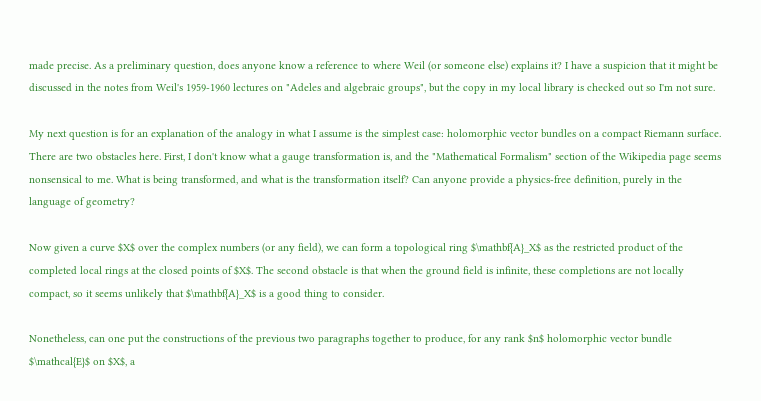made precise. As a preliminary question, does anyone know a reference to where Weil (or someone else) explains it? I have a suspicion that it might be discussed in the notes from Weil's 1959-1960 lectures on "Adeles and algebraic groups", but the copy in my local library is checked out so I'm not sure.

My next question is for an explanation of the analogy in what I assume is the simplest case: holomorphic vector bundles on a compact Riemann surface. There are two obstacles here. First, I don't know what a gauge transformation is, and the "Mathematical Formalism" section of the Wikipedia page seems nonsensical to me. What is being transformed, and what is the transformation itself? Can anyone provide a physics-free definition, purely in the language of geometry?

Now given a curve $X$ over the complex numbers (or any field), we can form a topological ring $\mathbf{A}_X$ as the restricted product of the completed local rings at the closed points of $X$. The second obstacle is that when the ground field is infinite, these completions are not locally compact, so it seems unlikely that $\mathbf{A}_X$ is a good thing to consider.

Nonetheless, can one put the constructions of the previous two paragraphs together to produce, for any rank $n$ holomorphic vector bundle $\mathcal{E}$ on $X$, a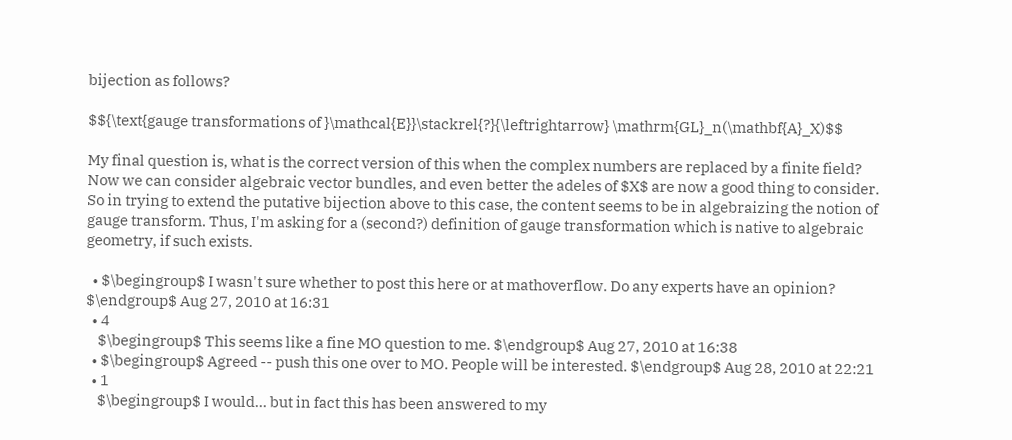bijection as follows?

$${\text{gauge transformations of }\mathcal{E}}\stackrel{?}{\leftrightarrow} \mathrm{GL}_n(\mathbf{A}_X)$$

My final question is, what is the correct version of this when the complex numbers are replaced by a finite field? Now we can consider algebraic vector bundles, and even better the adeles of $X$ are now a good thing to consider. So in trying to extend the putative bijection above to this case, the content seems to be in algebraizing the notion of gauge transform. Thus, I'm asking for a (second?) definition of gauge transformation which is native to algebraic geometry, if such exists.

  • $\begingroup$ I wasn't sure whether to post this here or at mathoverflow. Do any experts have an opinion? $\endgroup$ Aug 27, 2010 at 16:31
  • 4
    $\begingroup$ This seems like a fine MO question to me. $\endgroup$ Aug 27, 2010 at 16:38
  • $\begingroup$ Agreed -- push this one over to MO. People will be interested. $\endgroup$ Aug 28, 2010 at 22:21
  • 1
    $\begingroup$ I would... but in fact this has been answered to my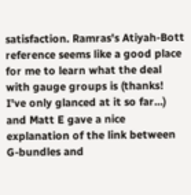satisfaction. Ramras's Atiyah-Bott reference seems like a good place for me to learn what the deal with gauge groups is (thanks! I've only glanced at it so far...) and Matt E gave a nice explanation of the link between G-bundles and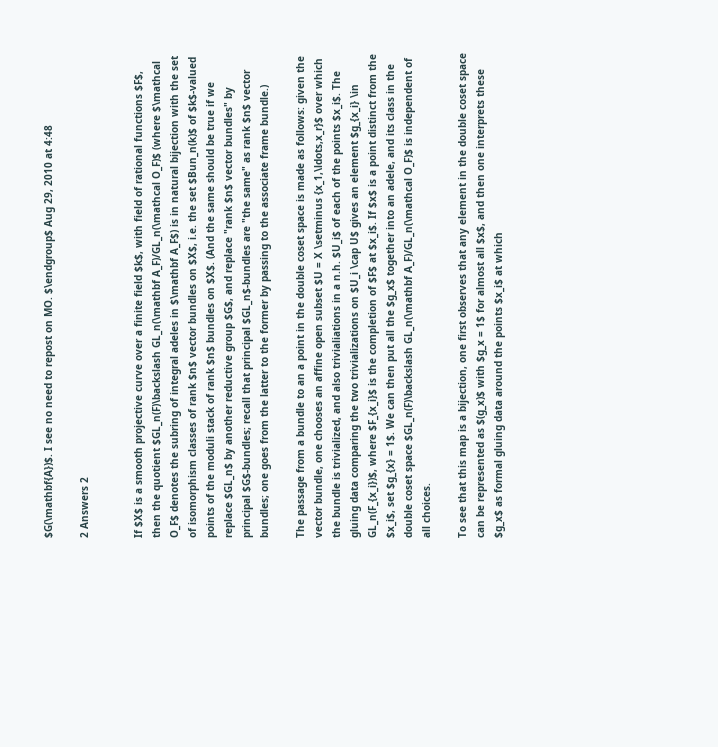$G(\mathbf{A})$. I see no need to repost on MO. $\endgroup$ Aug 29, 2010 at 4:48

2 Answers 2


If $X$ is a smooth projective curve over a finite field $k$, with field of rational functions $F$, then the quotient $GL_n(F)\backslash GL_n(\mathbf A_F)/GL_n(\mathcal O_F)$ (where $\mathcal O_F$ denotes the subring of integral adeles in $\mathbf A_F$) is in natural bijection with the set of isomorphism classes of rank $n$ vector bundles on $X$, i.e. the set $Bun_n(k)$ of $k$-valued points of the moduli stack of rank $n$ bundles on $X$. (And the same should be true if we replace $GL_n$ by another reductive group $G$, and replace "rank $n$ vector bundles" by principal $G$-bundles; recall that principal $GL_n$-bundles are "the same" as rank $n$ vector bundles; one goes from the latter to the former by passing to the associate frame bundle.)

The passage from a bundle to an a point in the double coset space is made as follows: given the vector bundle, one chooses an affine open subset $U = X \setminus {x_1,\ldots,x_r}$ over which the bundle is trivialized, and also trivialiations in a n.h. $U_i$ of each of the points $x_i$. The gluing data comparing the two trivializations on $U_i \cap U$ gives an element $g_{x_i} \in GL_n(F_{x_i})$, where $F_{x_i}$ is the completion of $F$ at $x_i$. If $x$ is a point distinct from the $x_i$, set $g_{x} = 1$. We can then put all the $g_x$ together into an adele, and its class in the double coset space $GL_n(F)\backslash GL_n(\mathbf A_F)/GL_n(\mathcal O_F)$ is independent of all choices.

To see that this map is a bijection, one first observes that any element in the double coset space can be represented as $(g_x)$ with $g_x = 1$ for almost all $x$, and then one interprets these $g_x$ as formal gluing data around the points $x_i$ at which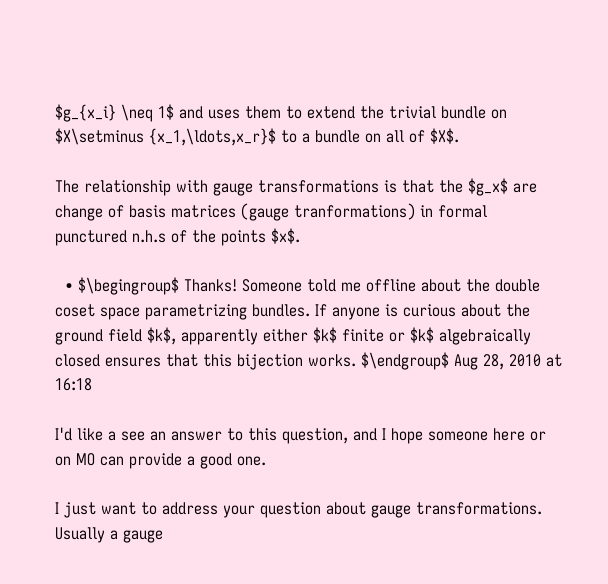$g_{x_i} \neq 1$ and uses them to extend the trivial bundle on $X\setminus {x_1,\ldots,x_r}$ to a bundle on all of $X$.

The relationship with gauge transformations is that the $g_x$ are change of basis matrices (gauge tranformations) in formal punctured n.h.s of the points $x$.

  • $\begingroup$ Thanks! Someone told me offline about the double coset space parametrizing bundles. If anyone is curious about the ground field $k$, apparently either $k$ finite or $k$ algebraically closed ensures that this bijection works. $\endgroup$ Aug 28, 2010 at 16:18

I'd like a see an answer to this question, and I hope someone here or on MO can provide a good one.

I just want to address your question about gauge transformations. Usually a gauge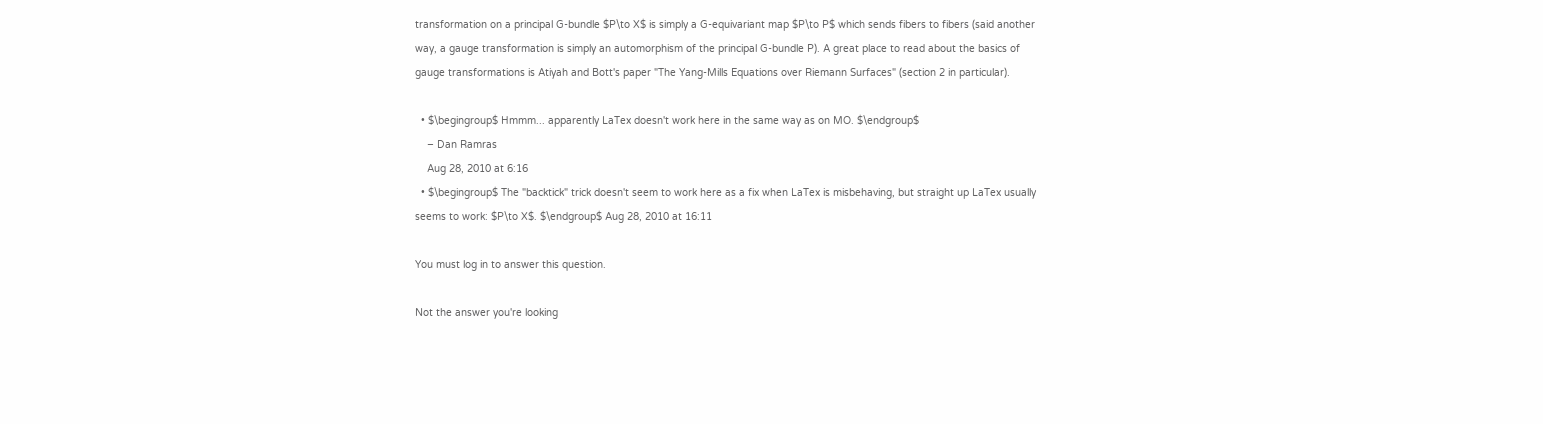transformation on a principal G-bundle $P\to X$ is simply a G-equivariant map $P\to P$ which sends fibers to fibers (said another way, a gauge transformation is simply an automorphism of the principal G-bundle P). A great place to read about the basics of gauge transformations is Atiyah and Bott's paper "The Yang-Mills Equations over Riemann Surfaces" (section 2 in particular).

  • $\begingroup$ Hmmm... apparently LaTex doesn't work here in the same way as on MO. $\endgroup$
    – Dan Ramras
    Aug 28, 2010 at 6:16
  • $\begingroup$ The "backtick" trick doesn't seem to work here as a fix when LaTex is misbehaving, but straight up LaTex usually seems to work: $P\to X$. $\endgroup$ Aug 28, 2010 at 16:11

You must log in to answer this question.

Not the answer you're looking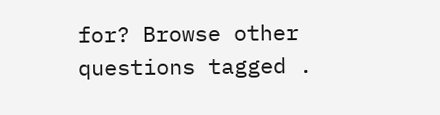for? Browse other questions tagged .